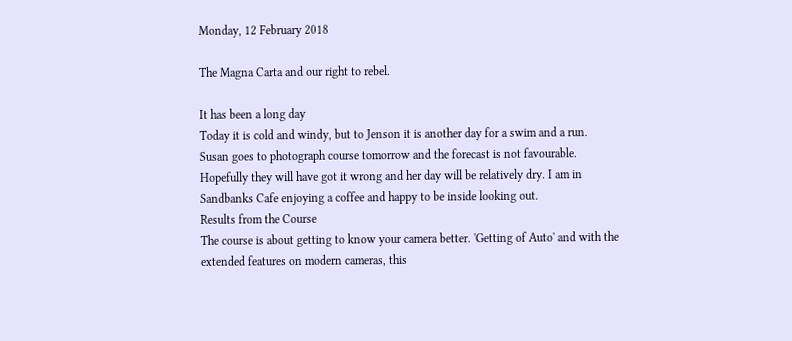Monday, 12 February 2018

The Magna Carta and our right to rebel.

It has been a long day
Today it is cold and windy, but to Jenson it is another day for a swim and a run. Susan goes to photograph course tomorrow and the forecast is not favourable. Hopefully they will have got it wrong and her day will be relatively dry. I am in Sandbanks Cafe enjoying a coffee and happy to be inside looking out.
Results from the Course
The course is about getting to know your camera better. 'Getting of Auto' and with the extended features on modern cameras, this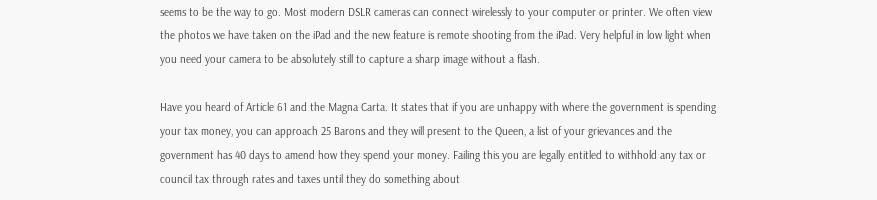seems to be the way to go. Most modern DSLR cameras can connect wirelessly to your computer or printer. We often view the photos we have taken on the iPad and the new feature is remote shooting from the iPad. Very helpful in low light when you need your camera to be absolutely still to capture a sharp image without a flash.

Have you heard of Article 61 and the Magna Carta. It states that if you are unhappy with where the government is spending your tax money, you can approach 25 Barons and they will present to the Queen, a list of your grievances and the government has 40 days to amend how they spend your money. Failing this you are legally entitled to withhold any tax or council tax through rates and taxes until they do something about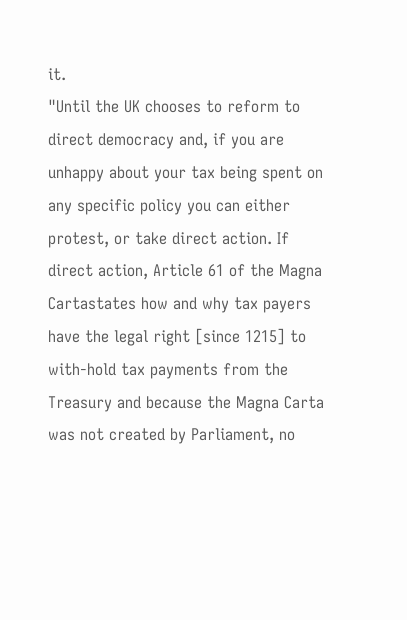it.
"Until the UK chooses to reform to direct democracy and, if you are unhappy about your tax being spent on any specific policy you can either protest, or take direct action. If direct action, Article 61 of the Magna Cartastates how and why tax payers have the legal right [since 1215] to with-hold tax payments from the Treasury and because the Magna Carta was not created by Parliament, no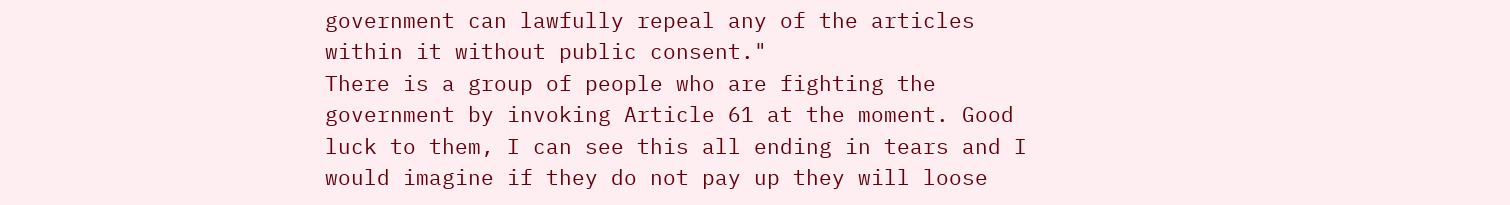government can lawfully repeal any of the articles within it without public consent."
There is a group of people who are fighting the government by invoking Article 61 at the moment. Good luck to them, I can see this all ending in tears and I would imagine if they do not pay up they will loose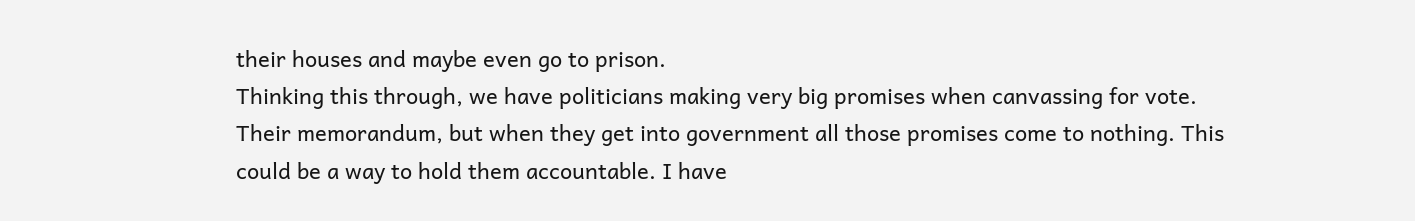their houses and maybe even go to prison.
Thinking this through, we have politicians making very big promises when canvassing for vote. Their memorandum, but when they get into government all those promises come to nothing. This could be a way to hold them accountable. I have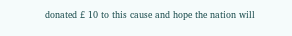donated £ 10 to this cause and hope the nation will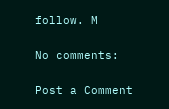follow. M

No comments:

Post a Comment